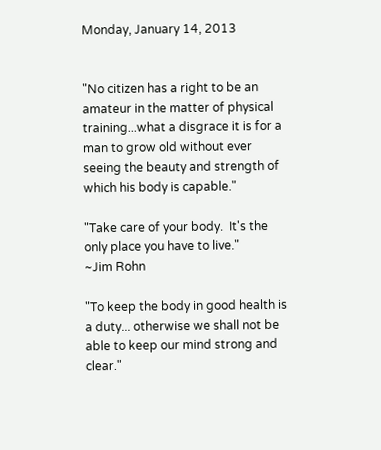Monday, January 14, 2013


"No citizen has a right to be an amateur in the matter of physical training...what a disgrace it is for a man to grow old without ever seeing the beauty and strength of which his body is capable."

"Take care of your body.  It's the only place you have to live."
~Jim Rohn

"To keep the body in good health is a duty... otherwise we shall not be able to keep our mind strong and clear."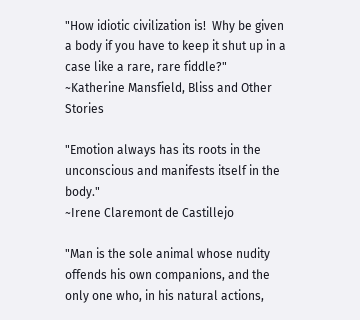"How idiotic civilization is!  Why be given a body if you have to keep it shut up in a case like a rare, rare fiddle?"
~Katherine Mansfield, Bliss and Other Stories

"Emotion always has its roots in the unconscious and manifests itself in the body."
~Irene Claremont de Castillejo

"Man is the sole animal whose nudity offends his own companions, and the only one who, in his natural actions,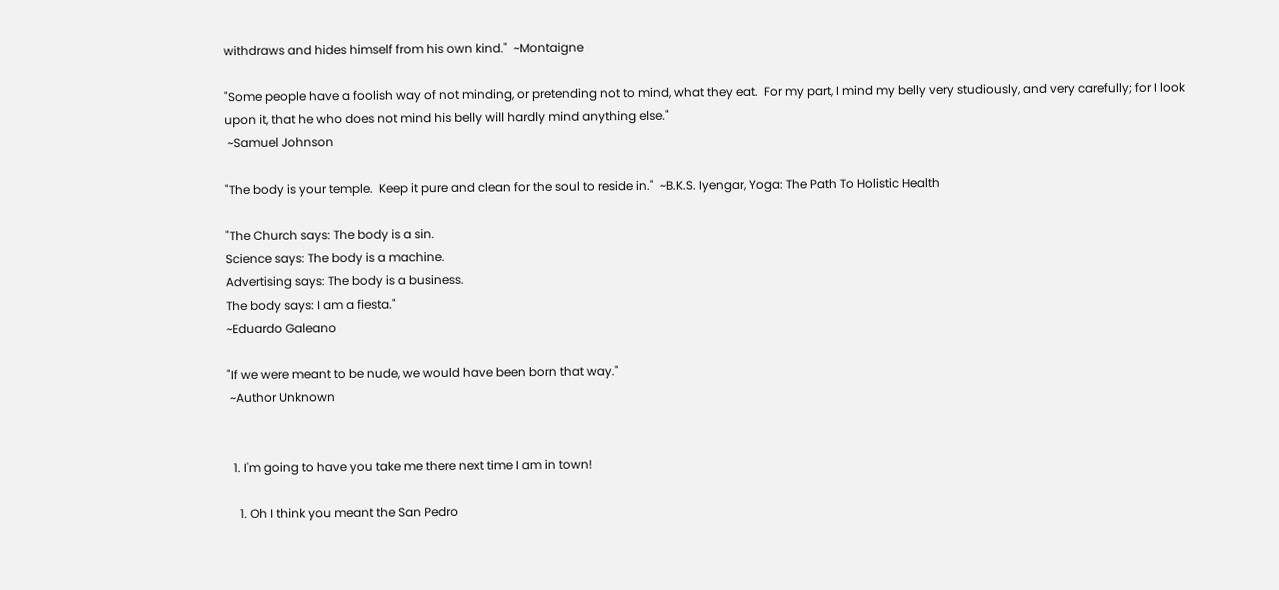withdraws and hides himself from his own kind."  ~Montaigne

"Some people have a foolish way of not minding, or pretending not to mind, what they eat.  For my part, I mind my belly very studiously, and very carefully; for I look upon it, that he who does not mind his belly will hardly mind anything else."
 ~Samuel Johnson

"The body is your temple.  Keep it pure and clean for the soul to reside in."  ~B.K.S. Iyengar, Yoga: The Path To Holistic Health

"The Church says: The body is a sin.
Science says: The body is a machine.
Advertising says: The body is a business.
The body says: I am a fiesta."
~Eduardo Galeano

"If we were meant to be nude, we would have been born that way."
 ~Author Unknown


  1. I'm going to have you take me there next time I am in town!

    1. Oh I think you meant the San Pedro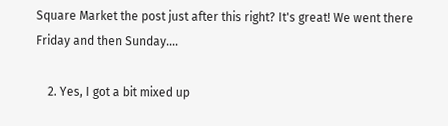Square Market the post just after this right? It's great! We went there Friday and then Sunday....

    2. Yes, I got a bit mixed up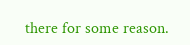there for some reason.